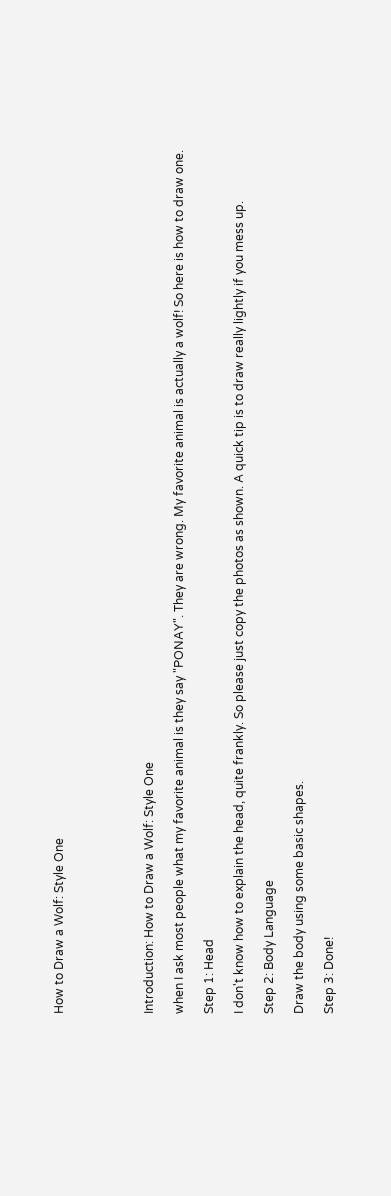How to Draw a Wolf: Style One





Introduction: How to Draw a Wolf: Style One

when I ask most people what my favorite animal is they say "PONAY". They are wrong. My favorite animal is actually a wolf! So here is how to draw one.

Step 1: Head

I don't know how to explain the head, quite frankly. So please just copy the photos as shown. A quick tip is to draw really lightly if you mess up.

Step 2: Body Language

Draw the body using some basic shapes.

Step 3: Done!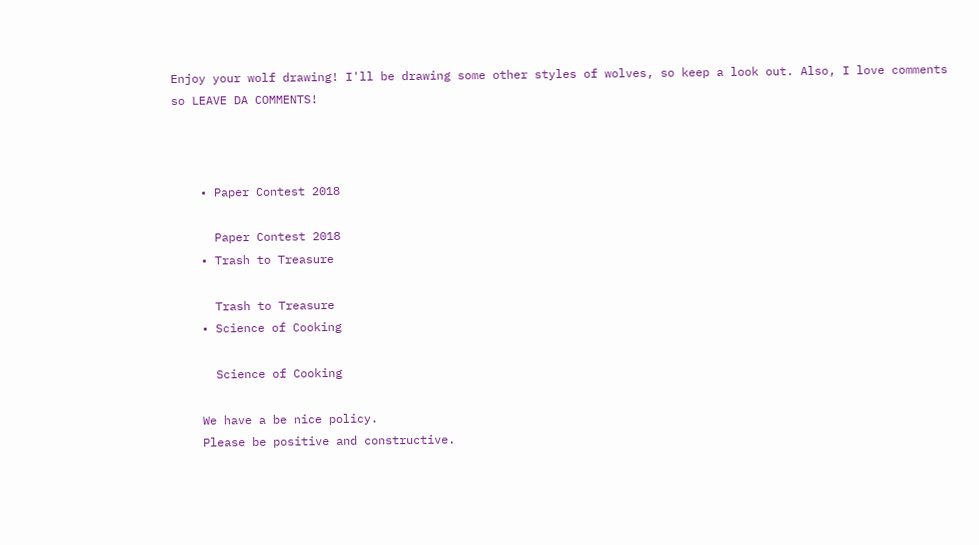Enjoy your wolf drawing! I'll be drawing some other styles of wolves, so keep a look out. Also, I love comments so LEAVE DA COMMENTS!



    • Paper Contest 2018

      Paper Contest 2018
    • Trash to Treasure

      Trash to Treasure
    • Science of Cooking

      Science of Cooking

    We have a be nice policy.
    Please be positive and constructive.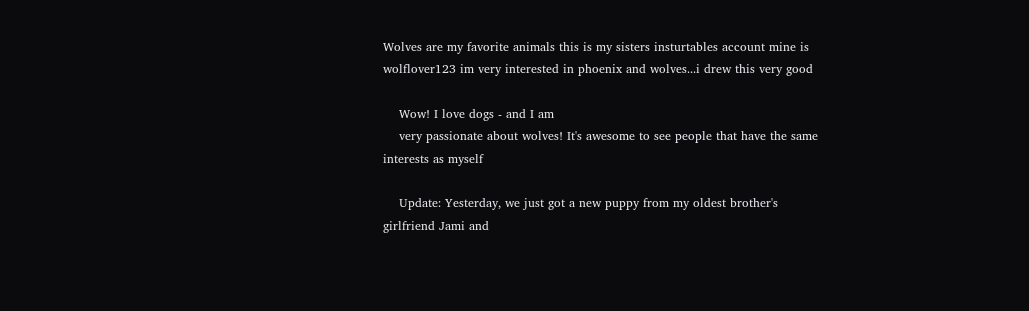Wolves are my favorite animals this is my sisters insturtables account mine is wolflover123 im very interested in phoenix and wolves...i drew this very good

    Wow! I love dogs - and I am
    very passionate about wolves! It's awesome to see people that have the same interests as myself

    Update: Yesterday, we just got a new puppy from my oldest brother's girlfriend Jami and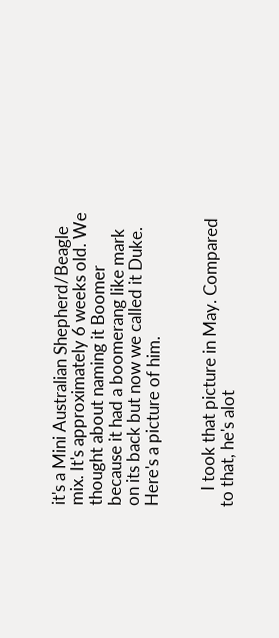it's a Mini Australian Shepherd/Beagle mix. It's approximately 6 weeks old. We thought about naming it Boomer because it had a boomerang like mark on its back but now we called it Duke. Here's a picture of him.


    I took that picture in May. Compared to that, he's alot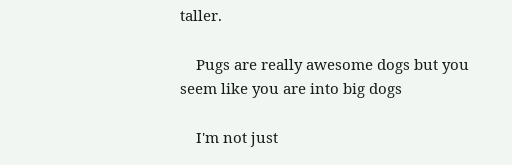taller.

    Pugs are really awesome dogs but you seem like you are into big dogs

    I'm not just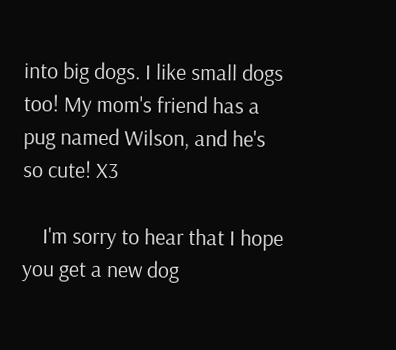into big dogs. I like small dogs too! My mom's friend has a pug named Wilson, and he's so cute! X3

    I'm sorry to hear that I hope you get a new dog